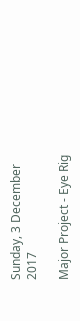Sunday, 3 December 2017

Major Project - Eye Rig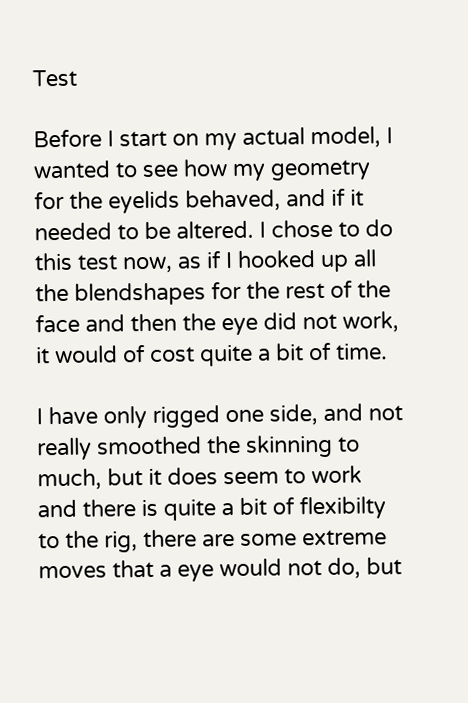Test

Before I start on my actual model, I wanted to see how my geometry for the eyelids behaved, and if it needed to be altered. I chose to do this test now, as if I hooked up all the blendshapes for the rest of the face and then the eye did not work, it would of cost quite a bit of time.

I have only rigged one side, and not really smoothed the skinning to much, but it does seem to work and there is quite a bit of flexibilty to the rig, there are some extreme moves that a eye would not do, but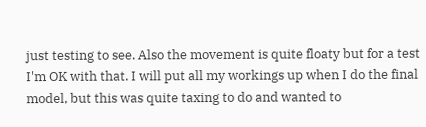just testing to see. Also the movement is quite floaty but for a test I'm OK with that. I will put all my workings up when I do the final model, but this was quite taxing to do and wanted to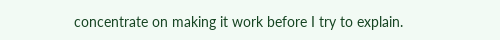concentrate on making it work before I try to explain.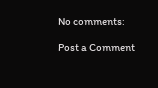No comments:

Post a Comment